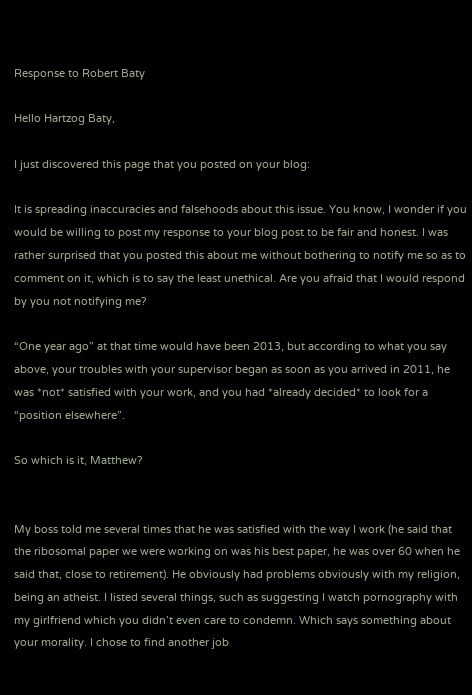Response to Robert Baty

Hello Hartzog Baty,

I just discovered this page that you posted on your blog:

It is spreading inaccuracies and falsehoods about this issue. You know, I wonder if you would be willing to post my response to your blog post to be fair and honest. I was rather surprised that you posted this about me without bothering to notify me so as to comment on it, which is to say the least unethical. Are you afraid that I would respond by you not notifying me?

“One year ago” at that time would have been 2013, but according to what you say above, your troubles with your supervisor began as soon as you arrived in 2011, he was *not* satisfied with your work, and you had *already decided* to look for a “position elsewhere”.

So which is it, Matthew?


My boss told me several times that he was satisfied with the way I work (he said that the ribosomal paper we were working on was his best paper, he was over 60 when he said that, close to retirement). He obviously had problems obviously with my religion, being an atheist. I listed several things, such as suggesting I watch pornography with my girlfriend which you didn’t even care to condemn. Which says something about your morality. I chose to find another job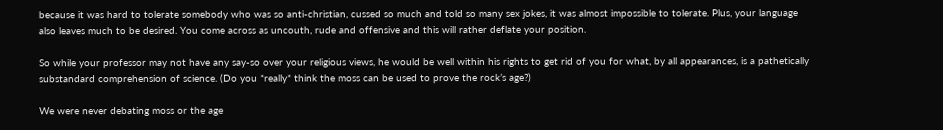because it was hard to tolerate somebody who was so anti-christian, cussed so much and told so many sex jokes, it was almost impossible to tolerate. Plus, your language also leaves much to be desired. You come across as uncouth, rude and offensive and this will rather deflate your position.

So while your professor may not have any say-so over your religious views, he would be well within his rights to get rid of you for what, by all appearances, is a pathetically substandard comprehension of science. (Do you *really* think the moss can be used to prove the rock’s age?)

We were never debating moss or the age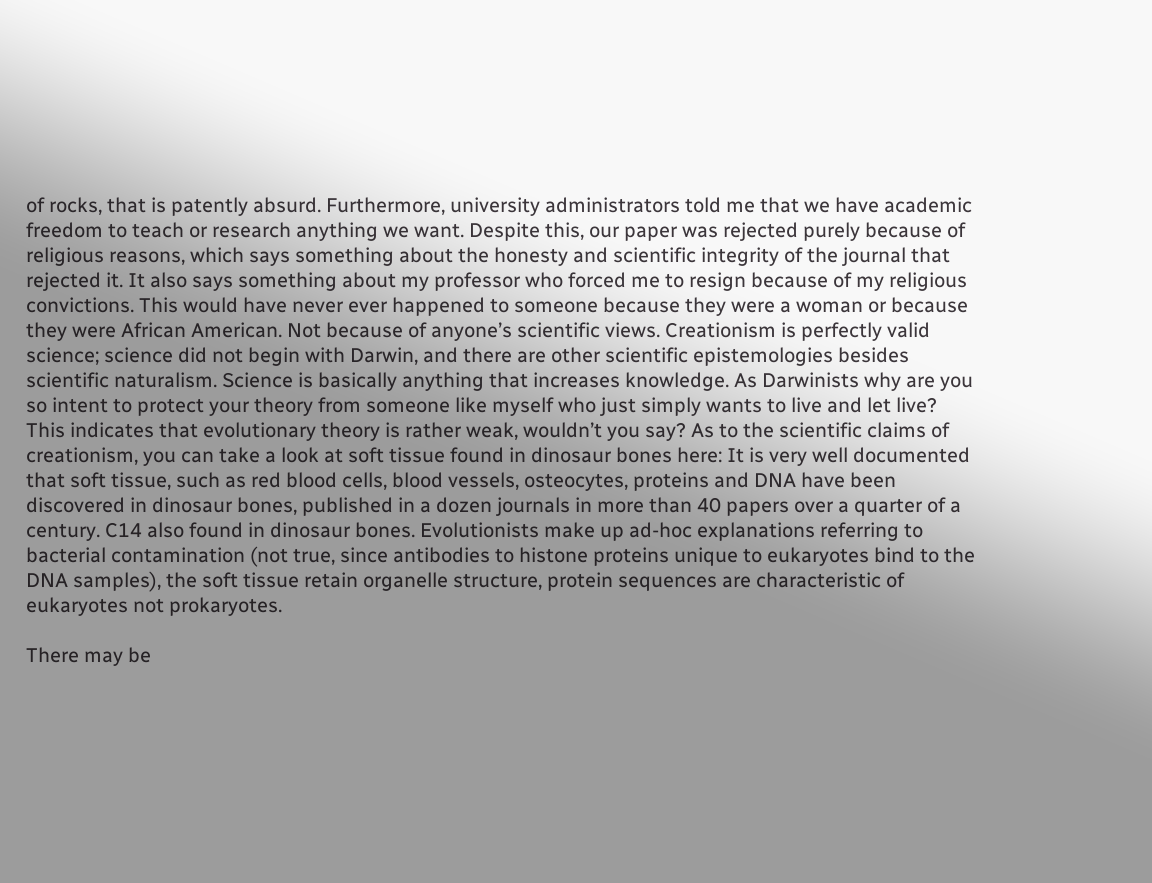of rocks, that is patently absurd. Furthermore, university administrators told me that we have academic freedom to teach or research anything we want. Despite this, our paper was rejected purely because of religious reasons, which says something about the honesty and scientific integrity of the journal that rejected it. It also says something about my professor who forced me to resign because of my religious convictions. This would have never ever happened to someone because they were a woman or because they were African American. Not because of anyone’s scientific views. Creationism is perfectly valid science; science did not begin with Darwin, and there are other scientific epistemologies besides scientific naturalism. Science is basically anything that increases knowledge. As Darwinists why are you so intent to protect your theory from someone like myself who just simply wants to live and let live? This indicates that evolutionary theory is rather weak, wouldn’t you say? As to the scientific claims of creationism, you can take a look at soft tissue found in dinosaur bones here: It is very well documented that soft tissue, such as red blood cells, blood vessels, osteocytes, proteins and DNA have been discovered in dinosaur bones, published in a dozen journals in more than 40 papers over a quarter of a century. C14 also found in dinosaur bones. Evolutionists make up ad-hoc explanations referring to bacterial contamination (not true, since antibodies to histone proteins unique to eukaryotes bind to the DNA samples), the soft tissue retain organelle structure, protein sequences are characteristic of eukaryotes not prokaryotes.

There may be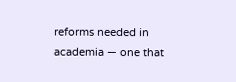reforms needed in academia — one that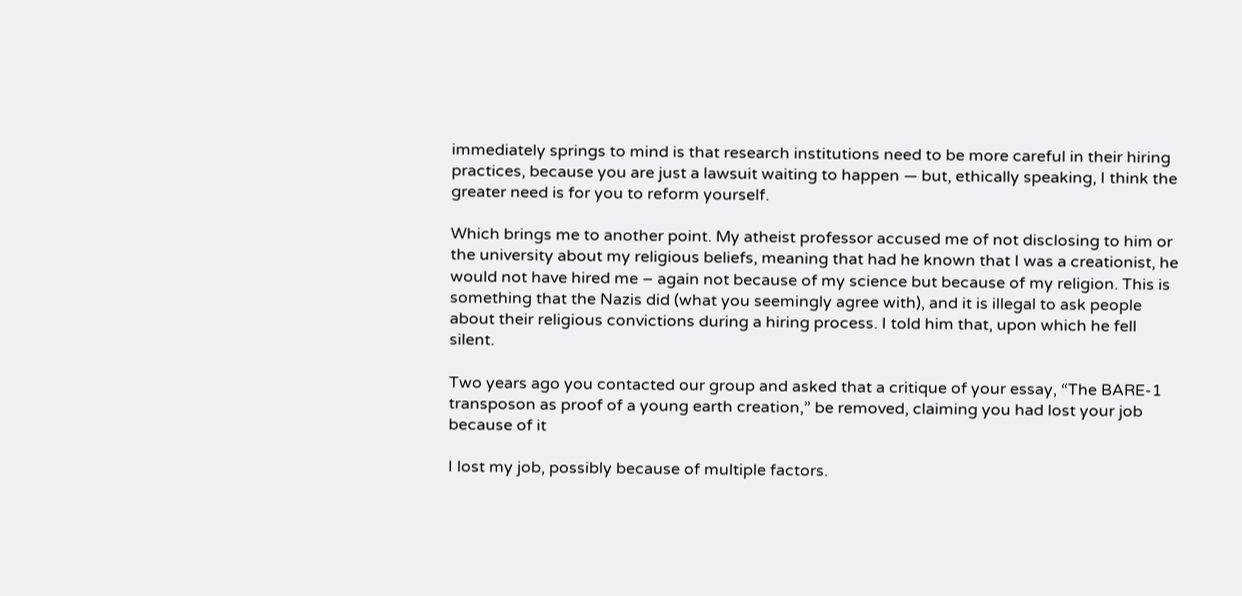immediately springs to mind is that research institutions need to be more careful in their hiring practices, because you are just a lawsuit waiting to happen — but, ethically speaking, I think the greater need is for you to reform yourself.

Which brings me to another point. My atheist professor accused me of not disclosing to him or the university about my religious beliefs, meaning that had he known that I was a creationist, he would not have hired me – again not because of my science but because of my religion. This is something that the Nazis did (what you seemingly agree with), and it is illegal to ask people about their religious convictions during a hiring process. I told him that, upon which he fell silent.

Two years ago you contacted our group and asked that a critique of your essay, “The BARE-1 transposon as proof of a young earth creation,” be removed, claiming you had lost your job because of it

I lost my job, possibly because of multiple factors.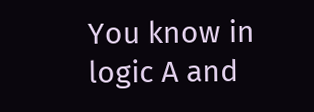You know in logic A and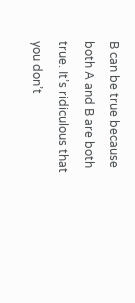B can be true because both A and B are both true. It’s ridiculous that you don’t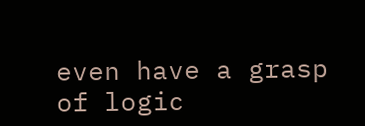even have a grasp of logic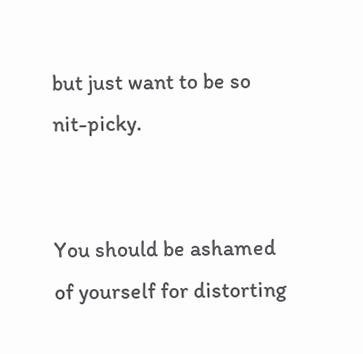but just want to be so nit-picky.


You should be ashamed of yourself for distorting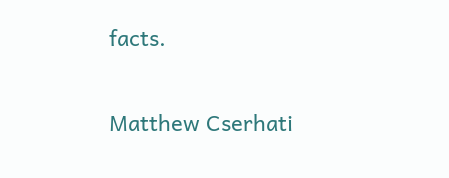facts.


Matthew Cserhati